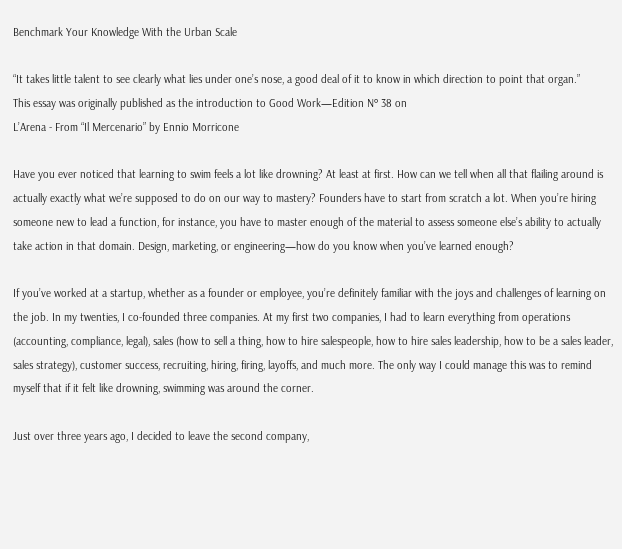Benchmark Your Knowledge With the Urban Scale

“It takes little talent to see clearly what lies under one’s nose, a good deal of it to know in which direction to point that organ.”
This essay was originally published as the introduction to Good Work—Edition Nº 38 on
L’Arena - From “Il Mercenario” by Ennio Morricone

Have you ever noticed that learning to swim feels a lot like drowning? At least at first. How can we tell when all that flailing around is actually exactly what we’re supposed to do on our way to mastery? Founders have to start from scratch a lot. When you’re hiring someone new to lead a function, for instance, you have to master enough of the material to assess someone else’s ability to actually take action in that domain. Design, marketing, or engineering—how do you know when you’ve learned enough?

If you’ve worked at a startup, whether as a founder or employee, you’re definitely familiar with the joys and challenges of learning on the job. In my twenties, I co-founded three companies. At my first two companies, I had to learn everything from operations (accounting, compliance, legal), sales (how to sell a thing, how to hire salespeople, how to hire sales leadership, how to be a sales leader, sales strategy), customer success, recruiting, hiring, firing, layoffs, and much more. The only way I could manage this was to remind myself that if it felt like drowning, swimming was around the corner.

Just over three years ago, I decided to leave the second company,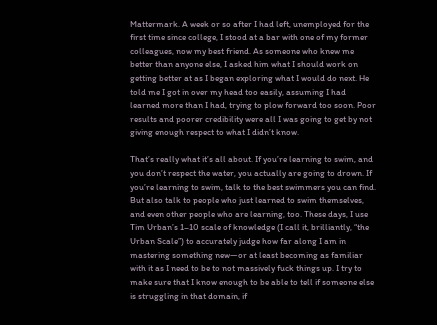Mattermark. A week or so after I had left, unemployed for the first time since college, I stood at a bar with one of my former colleagues, now my best friend. As someone who knew me better than anyone else, I asked him what I should work on getting better at as I began exploring what I would do next. He told me I got in over my head too easily, assuming I had learned more than I had, trying to plow forward too soon. Poor results and poorer credibility were all I was going to get by not giving enough respect to what I didn’t know.

That’s really what it’s all about. If you’re learning to swim, and you don’t respect the water, you actually are going to drown. If you’re learning to swim, talk to the best swimmers you can find. But also talk to people who just learned to swim themselves, and even other people who are learning, too. These days, I use Tim Urban’s 1–10 scale of knowledge (I call it, brilliantly, “the Urban Scale”) to accurately judge how far along I am in mastering something new—or at least becoming as familiar with it as I need to be to not massively fuck things up. I try to make sure that I know enough to be able to tell if someone else is struggling in that domain, if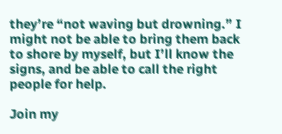they’re “not waving but drowning.” I might not be able to bring them back to shore by myself, but I’ll know the signs, and be able to call the right people for help.

Join my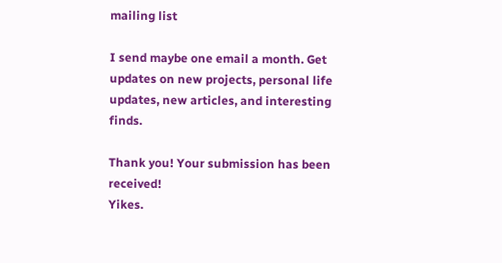mailing list

I send maybe one email a month. Get updates on new projects, personal life updates, new articles, and interesting finds.

Thank you! Your submission has been received!
Yikes.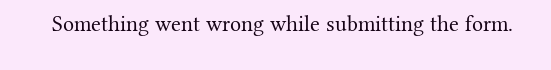Something went wrong while submitting the form.